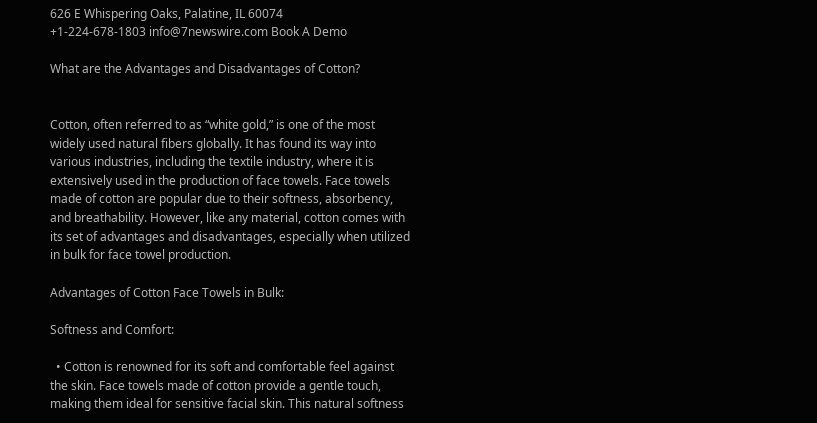626 E Whispering Oaks, Palatine, IL 60074
+1-224-678-1803 info@7newswire.com Book A Demo

What are the Advantages and Disadvantages of Cotton?


Cotton, often referred to as “white gold,” is one of the most widely used natural fibers globally. It has found its way into various industries, including the textile industry, where it is extensively used in the production of face towels. Face towels made of cotton are popular due to their softness, absorbency, and breathability. However, like any material, cotton comes with its set of advantages and disadvantages, especially when utilized in bulk for face towel production.

Advantages of Cotton Face Towels in Bulk:

Softness and Comfort:

  • Cotton is renowned for its soft and comfortable feel against the skin. Face towels made of cotton provide a gentle touch, making them ideal for sensitive facial skin. This natural softness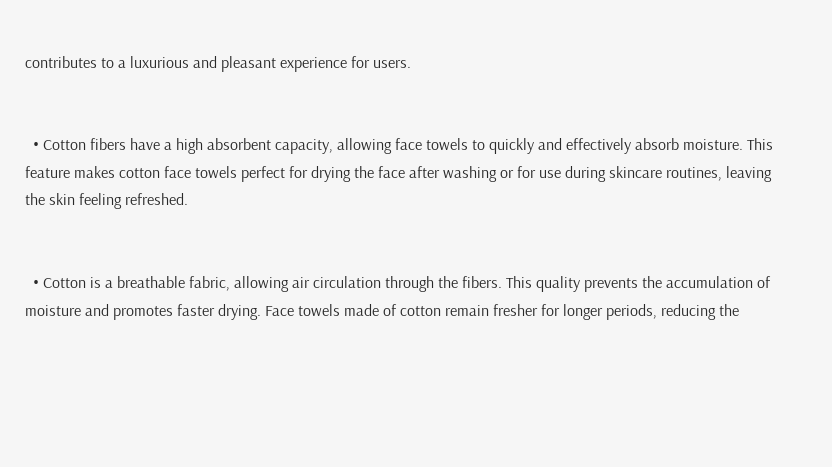contributes to a luxurious and pleasant experience for users.


  • Cotton fibers have a high absorbent capacity, allowing face towels to quickly and effectively absorb moisture. This feature makes cotton face towels perfect for drying the face after washing or for use during skincare routines, leaving the skin feeling refreshed.


  • Cotton is a breathable fabric, allowing air circulation through the fibers. This quality prevents the accumulation of moisture and promotes faster drying. Face towels made of cotton remain fresher for longer periods, reducing the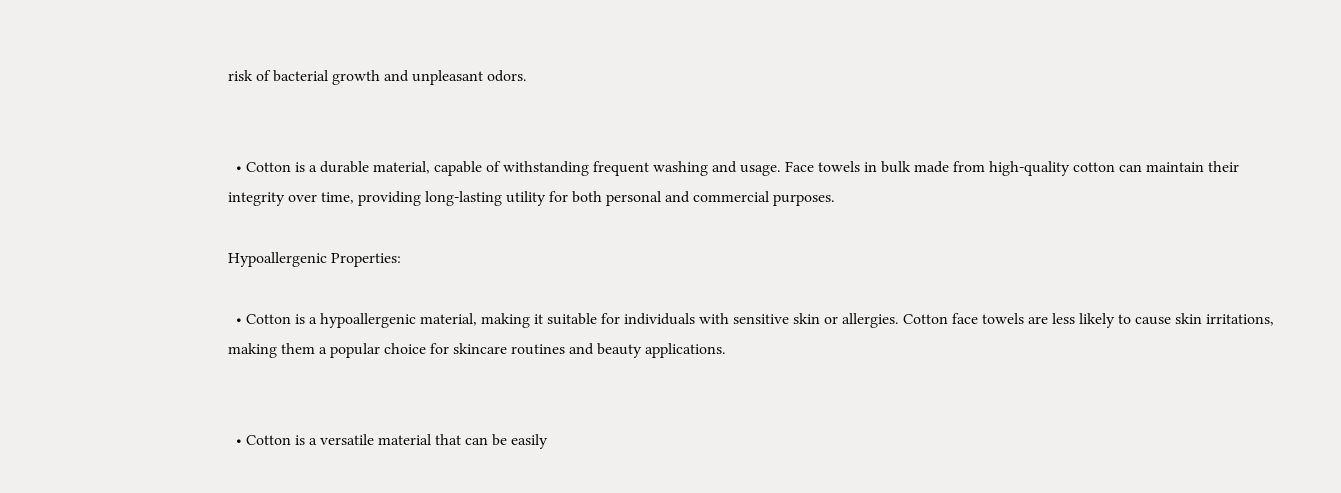risk of bacterial growth and unpleasant odors.


  • Cotton is a durable material, capable of withstanding frequent washing and usage. Face towels in bulk made from high-quality cotton can maintain their integrity over time, providing long-lasting utility for both personal and commercial purposes.

Hypoallergenic Properties:

  • Cotton is a hypoallergenic material, making it suitable for individuals with sensitive skin or allergies. Cotton face towels are less likely to cause skin irritations, making them a popular choice for skincare routines and beauty applications.


  • Cotton is a versatile material that can be easily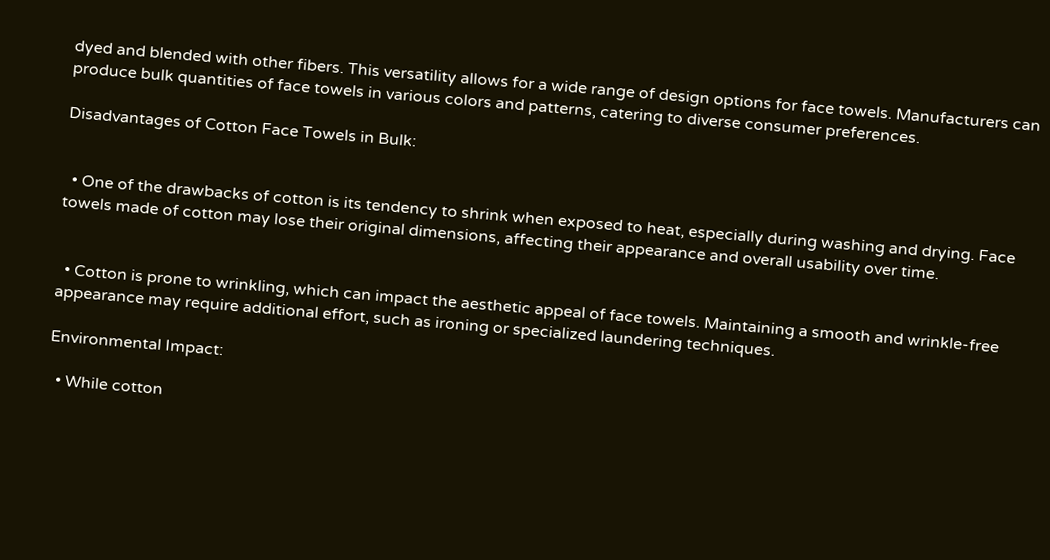dyed and blended with other fibers. This versatility allows for a wide range of design options for face towels. Manufacturers can produce bulk quantities of face towels in various colors and patterns, catering to diverse consumer preferences.

Disadvantages of Cotton Face Towels in Bulk:


  • One of the drawbacks of cotton is its tendency to shrink when exposed to heat, especially during washing and drying. Face towels made of cotton may lose their original dimensions, affecting their appearance and overall usability over time.


  • Cotton is prone to wrinkling, which can impact the aesthetic appeal of face towels. Maintaining a smooth and wrinkle-free appearance may require additional effort, such as ironing or specialized laundering techniques.

Environmental Impact:

  • While cotton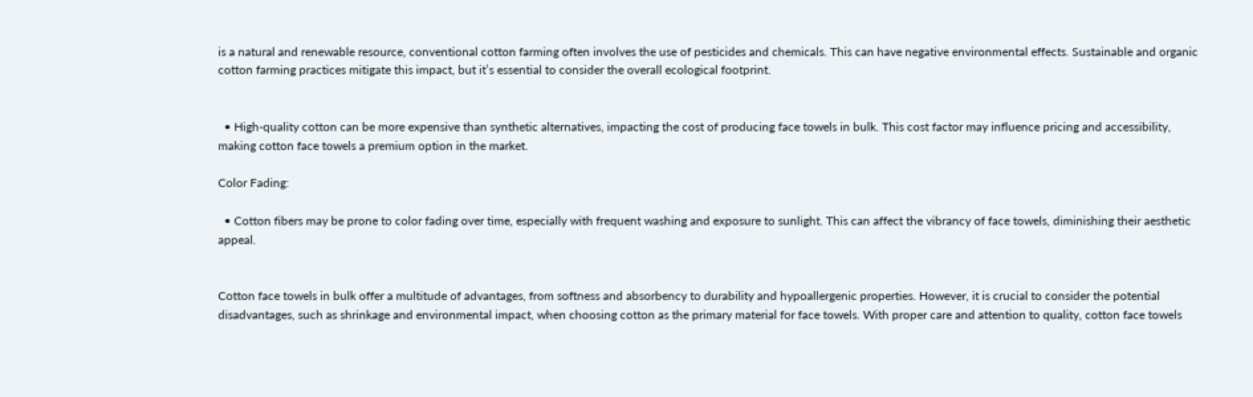is a natural and renewable resource, conventional cotton farming often involves the use of pesticides and chemicals. This can have negative environmental effects. Sustainable and organic cotton farming practices mitigate this impact, but it’s essential to consider the overall ecological footprint.


  • High-quality cotton can be more expensive than synthetic alternatives, impacting the cost of producing face towels in bulk. This cost factor may influence pricing and accessibility, making cotton face towels a premium option in the market.

Color Fading:

  • Cotton fibers may be prone to color fading over time, especially with frequent washing and exposure to sunlight. This can affect the vibrancy of face towels, diminishing their aesthetic appeal.


Cotton face towels in bulk offer a multitude of advantages, from softness and absorbency to durability and hypoallergenic properties. However, it is crucial to consider the potential disadvantages, such as shrinkage and environmental impact, when choosing cotton as the primary material for face towels. With proper care and attention to quality, cotton face towels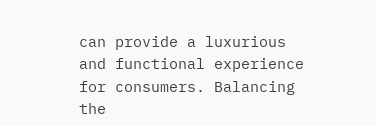can provide a luxurious and functional experience for consumers. Balancing the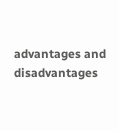advantages and disadvantages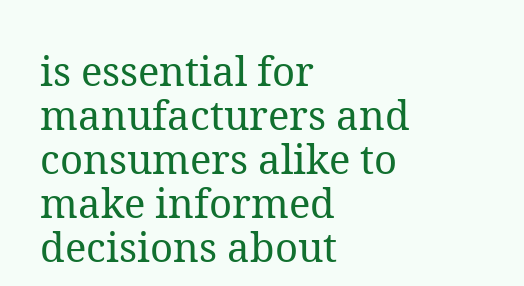is essential for manufacturers and consumers alike to make informed decisions about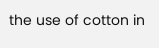the use of cotton in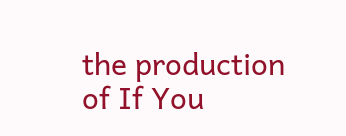the production of If You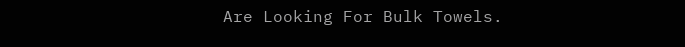Are Looking For Bulk Towels.